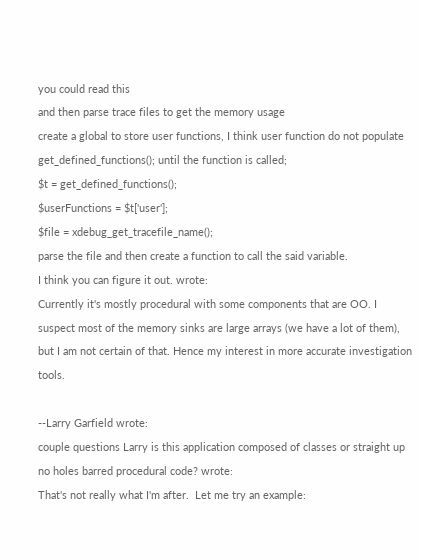you could read this
and then parse trace files to get the memory usage
create a global to store user functions, I think user function do not populate get_defined_functions(); until the function is called;
$t = get_defined_functions();
$userFunctions = $t['user'];
$file = xdebug_get_tracefile_name();
parse the file and then create a function to call the said variable.
I think you can figure it out. wrote:
Currently it's mostly procedural with some components that are OO. I suspect most of the memory sinks are large arrays (we have a lot of them), but I am not certain of that. Hence my interest in more accurate investigation tools.

--Larry Garfield wrote:
couple questions Larry is this application composed of classes or straight up no holes barred procedural code? wrote:
That's not really what I'm after.  Let me try an example: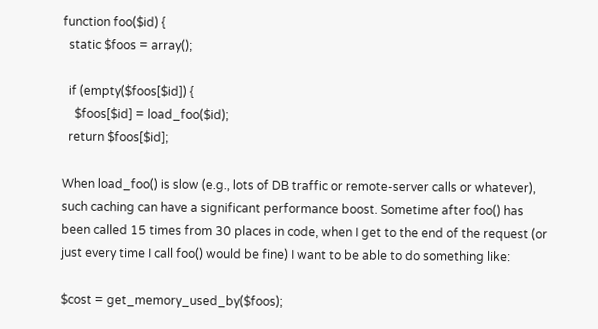function foo($id) {
  static $foos = array();

  if (empty($foos[$id]) {
    $foos[$id] = load_foo($id);
  return $foos[$id];

When load_foo() is slow (e.g., lots of DB traffic or remote-server calls or whatever), such caching can have a significant performance boost. Sometime after foo() has been called 15 times from 30 places in code, when I get to the end of the request (or just every time I call foo() would be fine) I want to be able to do something like:

$cost = get_memory_used_by($foos);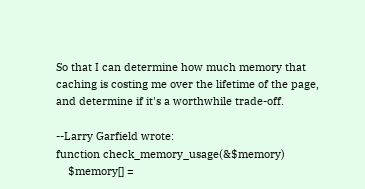So that I can determine how much memory that caching is costing me over the lifetime of the page, and determine if it's a worthwhile trade-off.

--Larry Garfield wrote:
function check_memory_usage(&$memory)
    $memory[] =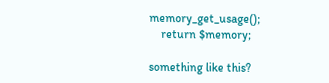memory_get_usage();
    return $memory;

something like this?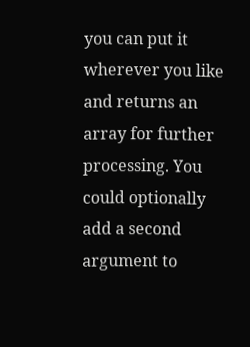you can put it wherever you like and returns an array for further processing. You could optionally add a second argument to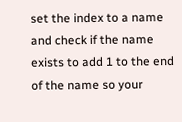set the index to a name and check if the name exists to add 1 to the end of the name so your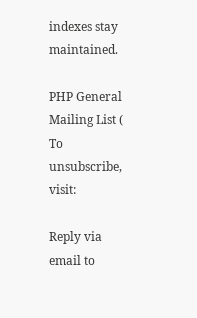indexes stay maintained.

PHP General Mailing List (
To unsubscribe, visit:

Reply via email to